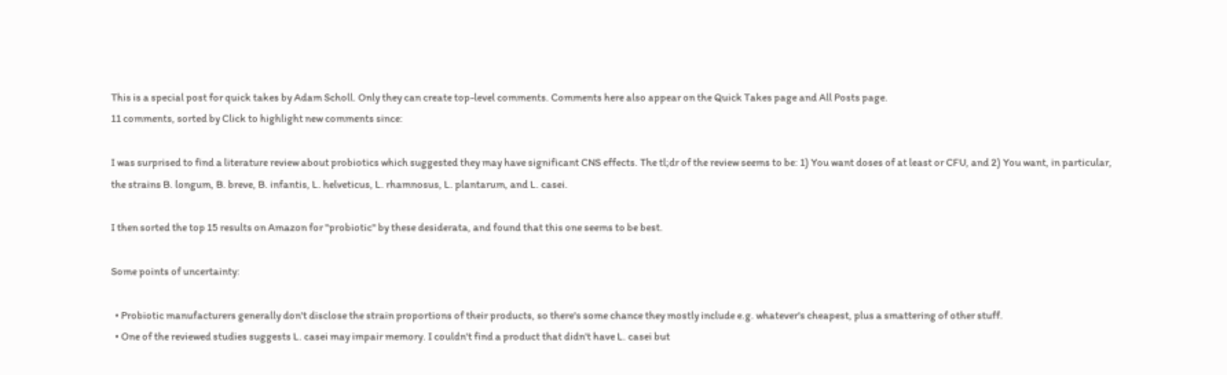This is a special post for quick takes by Adam Scholl. Only they can create top-level comments. Comments here also appear on the Quick Takes page and All Posts page.
11 comments, sorted by Click to highlight new comments since:

I was surprised to find a literature review about probiotics which suggested they may have significant CNS effects. The tl;dr of the review seems to be: 1) You want doses of at least or CFU, and 2) You want, in particular, the strains B. longum, B. breve, B. infantis, L. helveticus, L. rhamnosus, L. plantarum, and L. casei.

I then sorted the top 15 results on Amazon for "probiotic" by these desiderata, and found that this one seems to be best.

Some points of uncertainty:

  • Probiotic manufacturers generally don't disclose the strain proportions of their products, so there's some chance they mostly include e.g. whatever's cheapest, plus a smattering of other stuff.
  • One of the reviewed studies suggests L. casei may impair memory. I couldn't find a product that didn't have L. casei but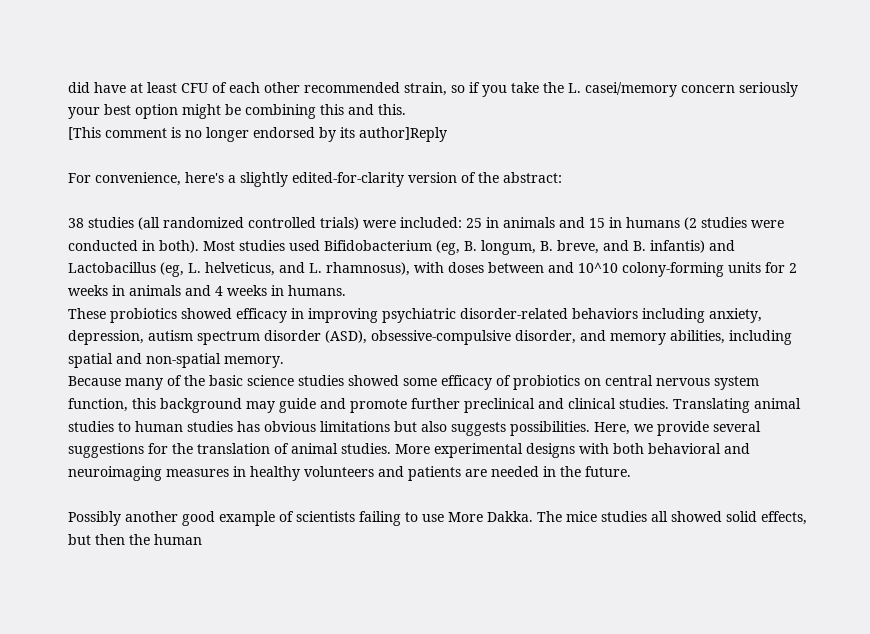did have at least CFU of each other recommended strain, so if you take the L. casei/memory concern seriously your best option might be combining this and this.
[This comment is no longer endorsed by its author]Reply

For convenience, here's a slightly edited-for-clarity version of the abstract:

38 studies (all randomized controlled trials) were included: 25 in animals and 15 in humans (2 studies were conducted in both). Most studies used Bifidobacterium (eg, B. longum, B. breve, and B. infantis) and Lactobacillus (eg, L. helveticus, and L. rhamnosus), with doses between and 10^10 colony-forming units for 2 weeks in animals and 4 weeks in humans.
These probiotics showed efficacy in improving psychiatric disorder-related behaviors including anxiety, depression, autism spectrum disorder (ASD), obsessive-compulsive disorder, and memory abilities, including spatial and non-spatial memory.
Because many of the basic science studies showed some efficacy of probiotics on central nervous system function, this background may guide and promote further preclinical and clinical studies. Translating animal studies to human studies has obvious limitations but also suggests possibilities. Here, we provide several suggestions for the translation of animal studies. More experimental designs with both behavioral and neuroimaging measures in healthy volunteers and patients are needed in the future.

Possibly another good example of scientists failing to use More Dakka. The mice studies all showed solid effects, but then the human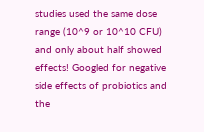studies used the same dose range (10^9 or 10^10 CFU) and only about half showed effects! Googled for negative side effects of probiotics and the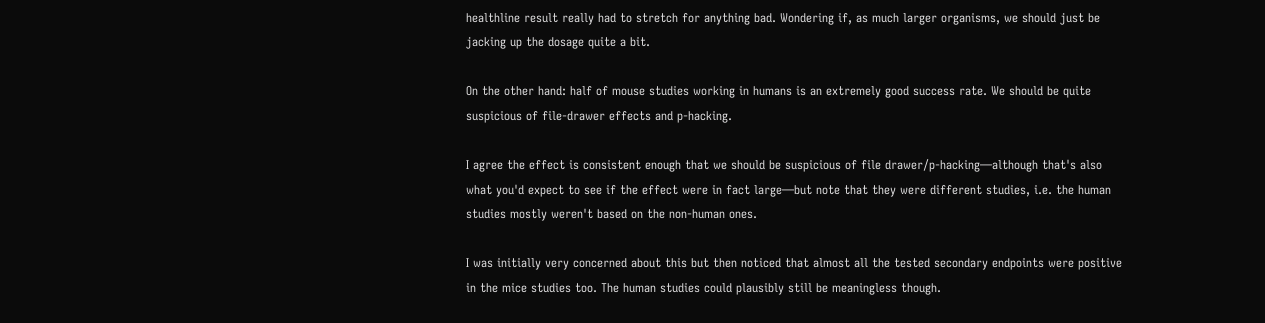healthline result really had to stretch for anything bad. Wondering if, as much larger organisms, we should just be jacking up the dosage quite a bit.

On the other hand: half of mouse studies working in humans is an extremely good success rate. We should be quite suspicious of file-drawer effects and p-hacking.

I agree the effect is consistent enough that we should be suspicious of file drawer/p-hacking—although that's also what you'd expect to see if the effect were in fact large—but note that they were different studies, i.e. the human studies mostly weren't based on the non-human ones.

I was initially very concerned about this but then noticed that almost all the tested secondary endpoints were positive in the mice studies too. The human studies could plausibly still be meaningless though.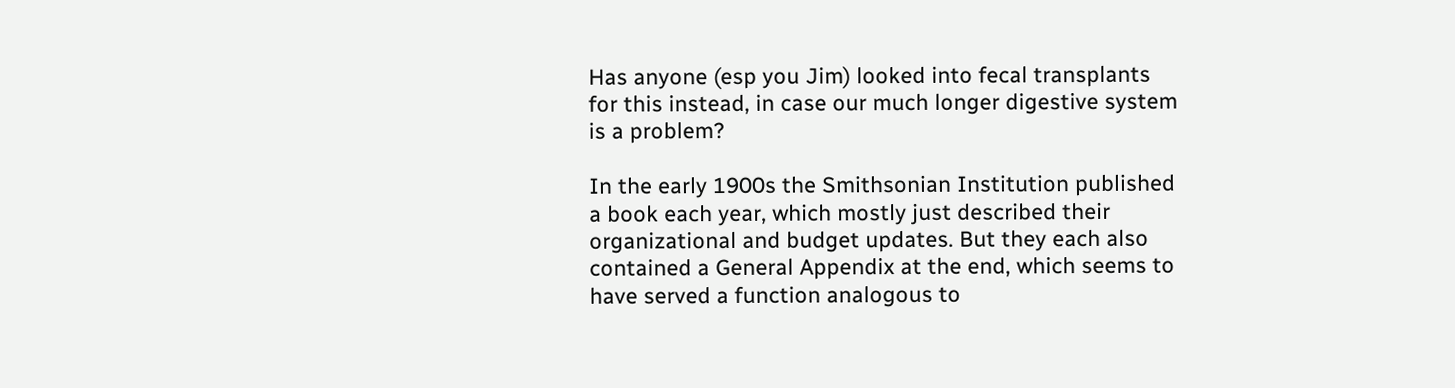Has anyone (esp you Jim) looked into fecal transplants for this instead, in case our much longer digestive system is a problem?

In the early 1900s the Smithsonian Institution published a book each year, which mostly just described their organizational and budget updates. But they each also contained a General Appendix at the end, which seems to have served a function analogous to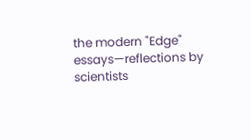the modern "Edge" essays—reflections by scientists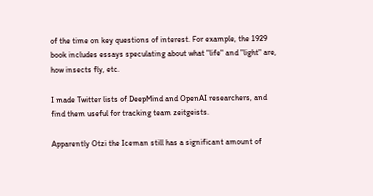of the time on key questions of interest. For example, the 1929 book includes essays speculating about what "life" and "light" are, how insects fly, etc.

I made Twitter lists of DeepMind and OpenAI researchers, and find them useful for tracking team zeitgeists.

Apparently Otzi the Iceman still has a significant amount of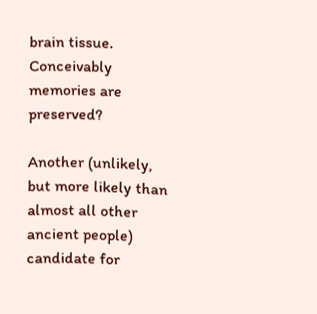brain tissue. Conceivably memories are preserved?

Another (unlikely, but more likely than almost all other ancient people) candidate for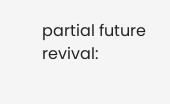partial future revival: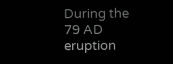During the 79 AD eruption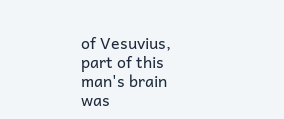of Vesuvius, part of this man's brain was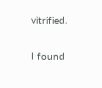vitrified.

I found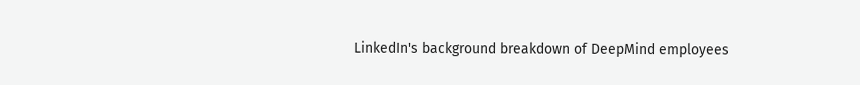LinkedIn's background breakdown of DeepMind employees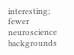interesting; fewer neuroscience backgrounds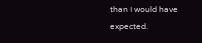than I would have expected.